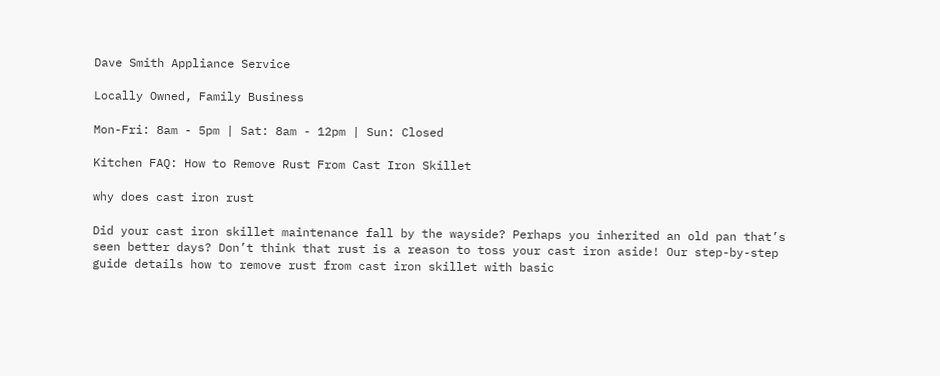Dave Smith Appliance Service

Locally Owned, Family Business

Mon-Fri: 8am - 5pm | Sat: 8am - 12pm | Sun: Closed

Kitchen FAQ: How to Remove Rust From Cast Iron Skillet

why does cast iron rust

Did your cast iron skillet maintenance fall by the wayside? Perhaps you inherited an old pan that’s seen better days? Don’t think that rust is a reason to toss your cast iron aside! Our step-by-step guide details how to remove rust from cast iron skillet with basic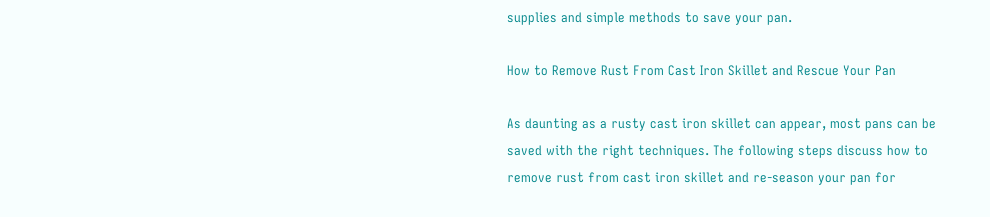supplies and simple methods to save your pan.

How to Remove Rust From Cast Iron Skillet and Rescue Your Pan

As daunting as a rusty cast iron skillet can appear, most pans can be saved with the right techniques. The following steps discuss how to remove rust from cast iron skillet and re-season your pan for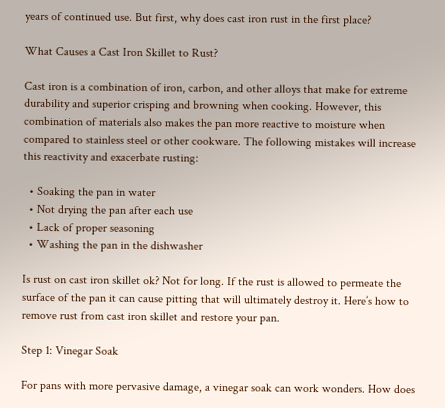years of continued use. But first, why does cast iron rust in the first place?

What Causes a Cast Iron Skillet to Rust?

Cast iron is a combination of iron, carbon, and other alloys that make for extreme durability and superior crisping and browning when cooking. However, this combination of materials also makes the pan more reactive to moisture when compared to stainless steel or other cookware. The following mistakes will increase this reactivity and exacerbate rusting:

  • Soaking the pan in water
  • Not drying the pan after each use
  • Lack of proper seasoning
  • Washing the pan in the dishwasher

Is rust on cast iron skillet ok? Not for long. If the rust is allowed to permeate the surface of the pan it can cause pitting that will ultimately destroy it. Here’s how to remove rust from cast iron skillet and restore your pan.

Step 1: Vinegar Soak

For pans with more pervasive damage, a vinegar soak can work wonders. How does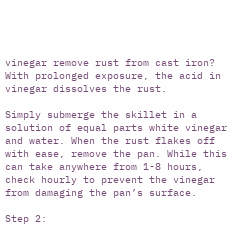vinegar remove rust from cast iron? With prolonged exposure, the acid in vinegar dissolves the rust.

Simply submerge the skillet in a solution of equal parts white vinegar and water. When the rust flakes off with ease, remove the pan. While this can take anywhere from 1-8 hours, check hourly to prevent the vinegar from damaging the pan’s surface.

Step 2: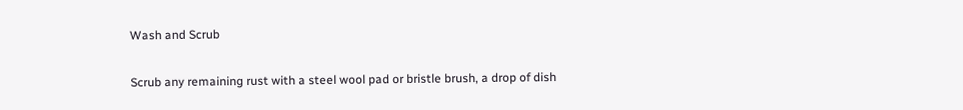Wash and Scrub

Scrub any remaining rust with a steel wool pad or bristle brush, a drop of dish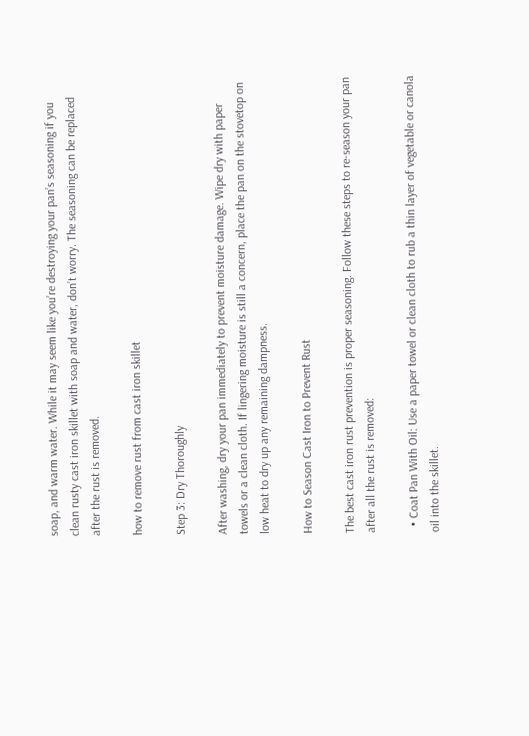soap, and warm water. While it may seem like you’re destroying your pan’s seasoning if you clean rusty cast iron skillet with soap and water, don’t worry. The seasoning can be replaced after the rust is removed.

how to remove rust from cast iron skillet

Step 3: Dry Thoroughly

After washing, dry your pan immediately to prevent moisture damage. Wipe dry with paper towels or a clean cloth. If lingering moisture is still a concern, place the pan on the stovetop on low heat to dry up any remaining dampness.

How to Season Cast Iron to Prevent Rust

The best cast iron rust prevention is proper seasoning. Follow these steps to re-season your pan after all the rust is removed:

  • Coat Pan With Oil: Use a paper towel or clean cloth to rub a thin layer of vegetable or canola oil into the skillet.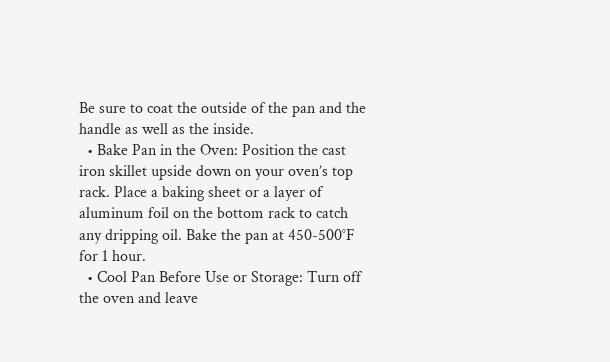Be sure to coat the outside of the pan and the handle as well as the inside.
  • Bake Pan in the Oven: Position the cast iron skillet upside down on your oven’s top rack. Place a baking sheet or a layer of aluminum foil on the bottom rack to catch any dripping oil. Bake the pan at 450-500°F for 1 hour.
  • Cool Pan Before Use or Storage: Turn off the oven and leave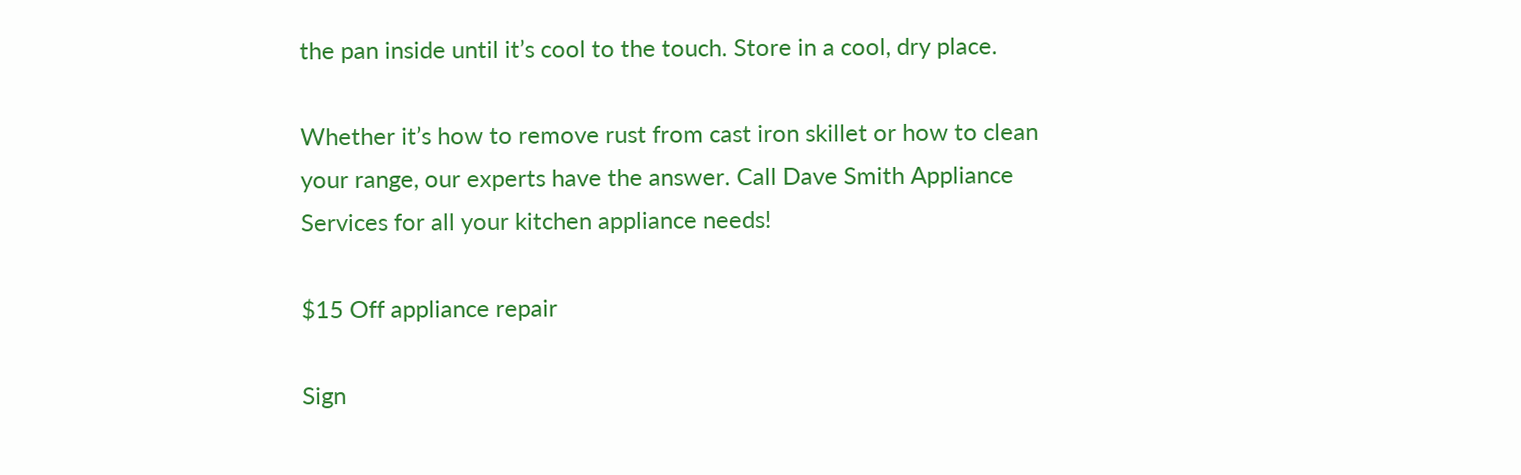the pan inside until it’s cool to the touch. Store in a cool, dry place.

Whether it’s how to remove rust from cast iron skillet or how to clean your range, our experts have the answer. Call Dave Smith Appliance Services for all your kitchen appliance needs!

$15 Off appliance repair

Sign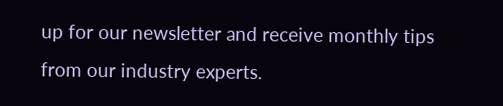up for our newsletter and receive monthly tips from our industry experts.